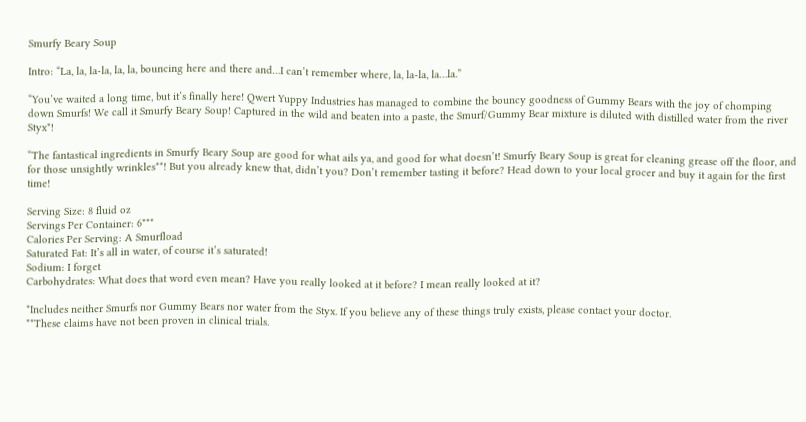Smurfy Beary Soup

Intro: “La, la, la-la, la, la, bouncing here and there and…I can’t remember where, la, la-la, la…la.”

“You’ve waited a long time, but it’s finally here! Qwert Yuppy Industries has managed to combine the bouncy goodness of Gummy Bears with the joy of chomping down Smurfs! We call it Smurfy Beary Soup! Captured in the wild and beaten into a paste, the Smurf/Gummy Bear mixture is diluted with distilled water from the river Styx*!

“The fantastical ingredients in Smurfy Beary Soup are good for what ails ya, and good for what doesn’t! Smurfy Beary Soup is great for cleaning grease off the floor, and for those unsightly wrinkles**! But you already knew that, didn’t you? Don’t remember tasting it before? Head down to your local grocer and buy it again for the first time!

Serving Size: 8 fluid oz
Servings Per Container: 6***
Calories Per Serving: A Smurfload
Saturated Fat: It’s all in water, of course it’s saturated!
Sodium: I forget
Carbohydrates: What does that word even mean? Have you really looked at it before? I mean really looked at it?

*Includes neither Smurfs nor Gummy Bears nor water from the Styx. If you believe any of these things truly exists, please contact your doctor.
**These claims have not been proven in clinical trials.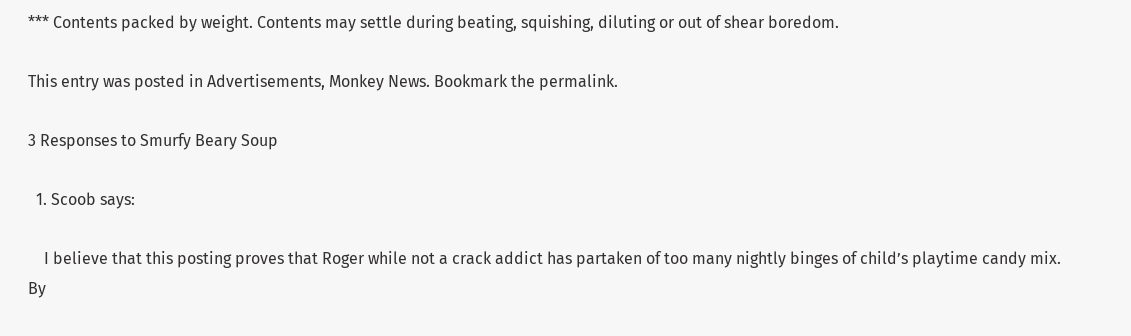*** Contents packed by weight. Contents may settle during beating, squishing, diluting or out of shear boredom.

This entry was posted in Advertisements, Monkey News. Bookmark the permalink.

3 Responses to Smurfy Beary Soup

  1. Scoob says:

    I believe that this posting proves that Roger while not a crack addict has partaken of too many nightly binges of child’s playtime candy mix. By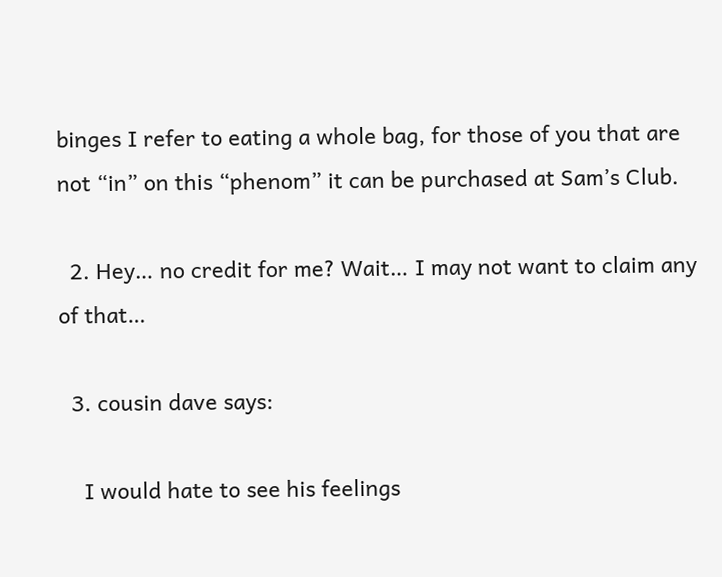binges I refer to eating a whole bag, for those of you that are not “in” on this “phenom” it can be purchased at Sam’s Club.

  2. Hey… no credit for me? Wait… I may not want to claim any of that…

  3. cousin dave says:

    I would hate to see his feelings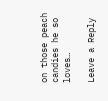on those peach candies he so loves…

Leave a Reply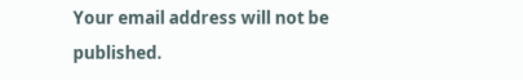Your email address will not be published.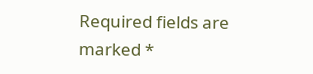Required fields are marked *